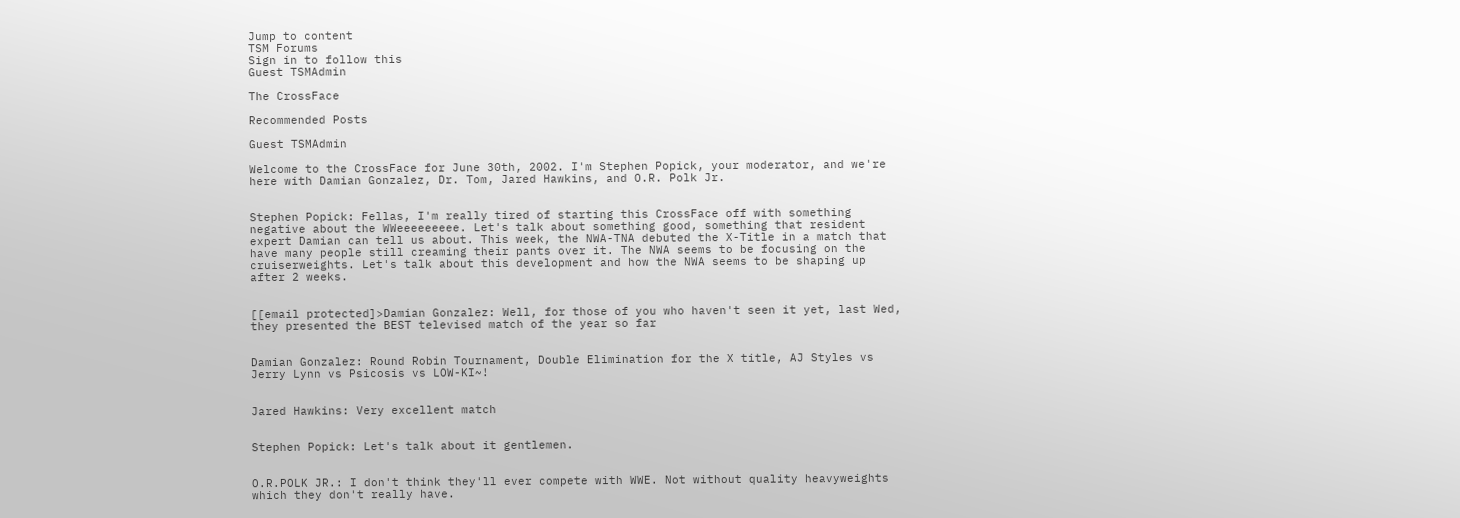Jump to content
TSM Forums
Sign in to follow this
Guest TSMAdmin

The CrossFace

Recommended Posts

Guest TSMAdmin

Welcome to the CrossFace for June 30th, 2002. I'm Stephen Popick, your moderator, and we're here with Damian Gonzalez, Dr. Tom, Jared Hawkins, and O.R. Polk Jr.


Stephen Popick: Fellas, I'm really tired of starting this CrossFace off with something negative about the WWeeeeeeeee. Let's talk about something good, something that resident expert Damian can tell us about. This week, the NWA-TNA debuted the X-Title in a match that have many people still creaming their pants over it. The NWA seems to be focusing on the cruiserweights. Let's talk about this development and how the NWA seems to be shaping up after 2 weeks.


[[email protected]>Damian Gonzalez: Well, for those of you who haven't seen it yet, last Wed, they presented the BEST televised match of the year so far


Damian Gonzalez: Round Robin Tournament, Double Elimination for the X title, AJ Styles vs Jerry Lynn vs Psicosis vs LOW-KI~!


Jared Hawkins: Very excellent match


Stephen Popick: Let's talk about it gentlemen.


O.R.POLK JR.: I don't think they'll ever compete with WWE. Not without quality heavyweights which they don't really have.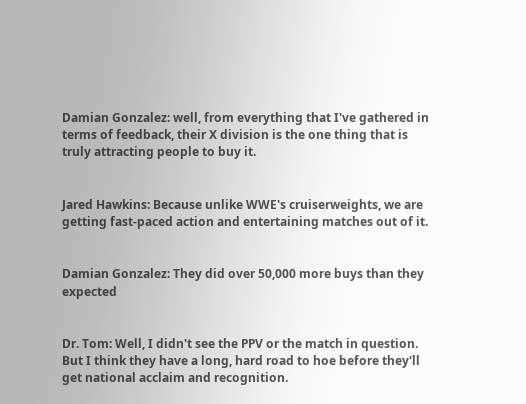Damian Gonzalez: well, from everything that I've gathered in terms of feedback, their X division is the one thing that is truly attracting people to buy it.


Jared Hawkins: Because unlike WWE's cruiserweights, we are getting fast-paced action and entertaining matches out of it.


Damian Gonzalez: They did over 50,000 more buys than they expected


Dr. Tom: Well, I didn't see the PPV or the match in question. But I think they have a long, hard road to hoe before they'll get national acclaim and recognition.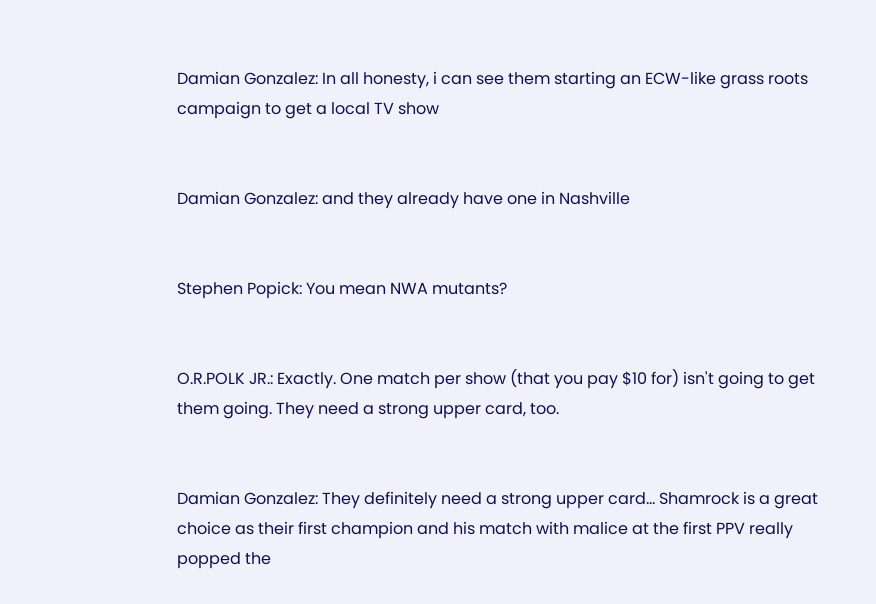Damian Gonzalez: In all honesty, i can see them starting an ECW-like grass roots campaign to get a local TV show


Damian Gonzalez: and they already have one in Nashville


Stephen Popick: You mean NWA mutants?


O.R.POLK JR.: Exactly. One match per show (that you pay $10 for) isn't going to get them going. They need a strong upper card, too.


Damian Gonzalez: They definitely need a strong upper card... Shamrock is a great choice as their first champion and his match with malice at the first PPV really popped the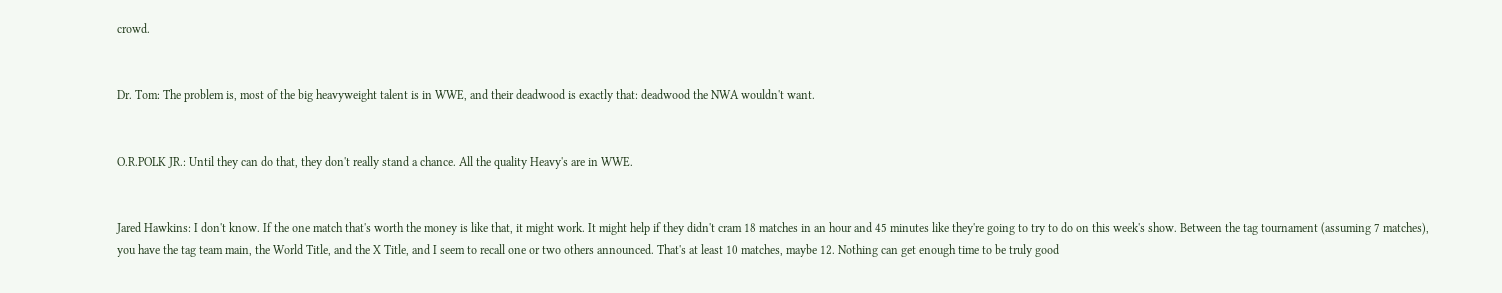crowd.


Dr. Tom: The problem is, most of the big heavyweight talent is in WWE, and their deadwood is exactly that: deadwood the NWA wouldn't want.


O.R.POLK JR.: Until they can do that, they don't really stand a chance. All the quality Heavy's are in WWE.


Jared Hawkins: I don't know. If the one match that's worth the money is like that, it might work. It might help if they didn't cram 18 matches in an hour and 45 minutes like they're going to try to do on this week's show. Between the tag tournament (assuming 7 matches), you have the tag team main, the World Title, and the X Title, and I seem to recall one or two others announced. That's at least 10 matches, maybe 12. Nothing can get enough time to be truly good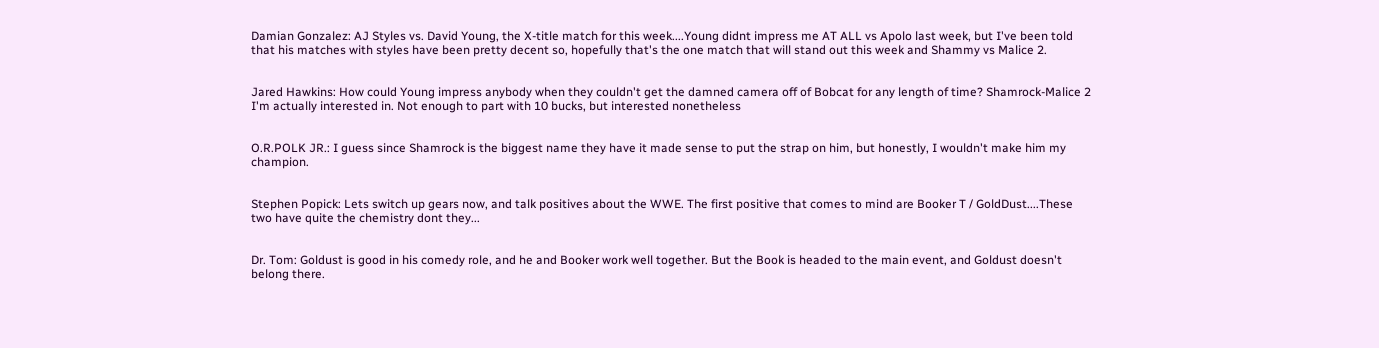Damian Gonzalez: AJ Styles vs. David Young, the X-title match for this week....Young didnt impress me AT ALL vs Apolo last week, but I've been told that his matches with styles have been pretty decent so, hopefully that's the one match that will stand out this week and Shammy vs Malice 2.


Jared Hawkins: How could Young impress anybody when they couldn't get the damned camera off of Bobcat for any length of time? Shamrock-Malice 2 I'm actually interested in. Not enough to part with 10 bucks, but interested nonetheless


O.R.POLK JR.: I guess since Shamrock is the biggest name they have it made sense to put the strap on him, but honestly, I wouldn't make him my champion.


Stephen Popick: Lets switch up gears now, and talk positives about the WWE. The first positive that comes to mind are Booker T / GoldDust....These two have quite the chemistry dont they...


Dr. Tom: Goldust is good in his comedy role, and he and Booker work well together. But the Book is headed to the main event, and Goldust doesn't belong there.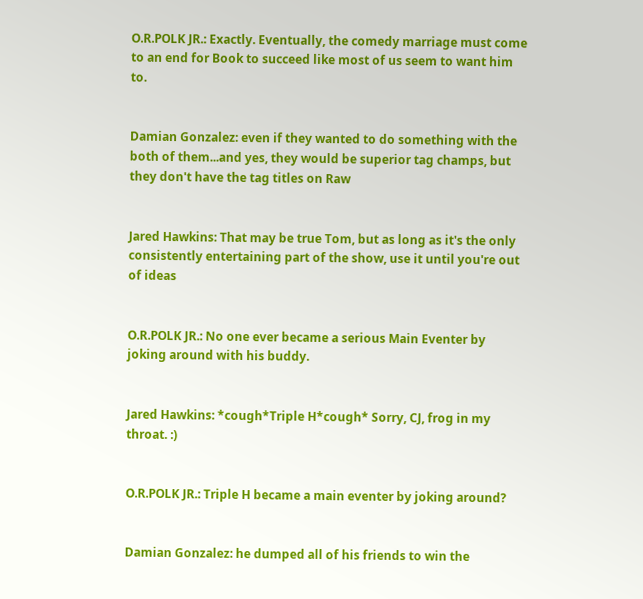O.R.POLK JR.: Exactly. Eventually, the comedy marriage must come to an end for Book to succeed like most of us seem to want him to.


Damian Gonzalez: even if they wanted to do something with the both of them...and yes, they would be superior tag champs, but they don't have the tag titles on Raw


Jared Hawkins: That may be true Tom, but as long as it's the only consistently entertaining part of the show, use it until you're out of ideas


O.R.POLK JR.: No one ever became a serious Main Eventer by joking around with his buddy.


Jared Hawkins: *cough*Triple H*cough* Sorry, CJ, frog in my throat. :)


O.R.POLK JR.: Triple H became a main eventer by joking around?


Damian Gonzalez: he dumped all of his friends to win the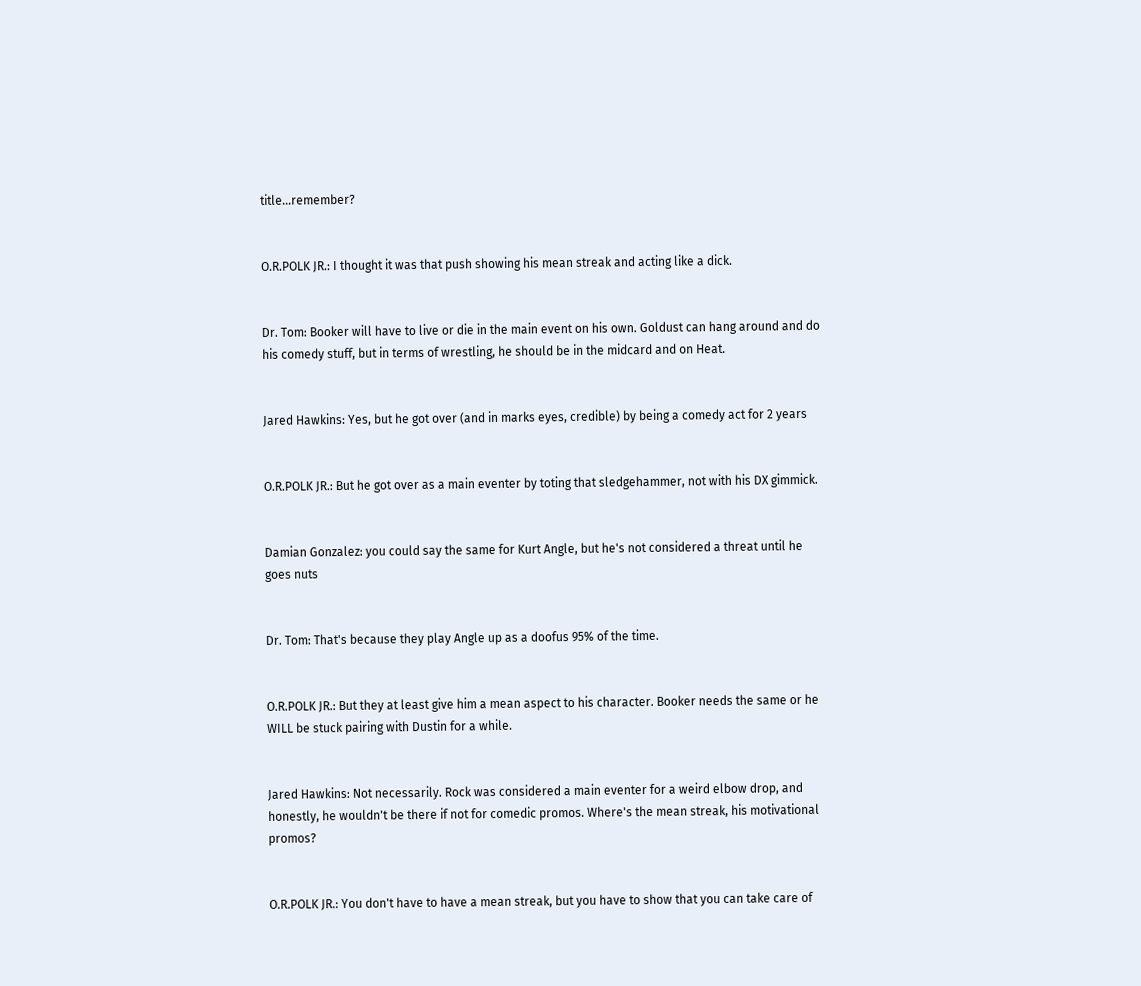title...remember?


O.R.POLK JR.: I thought it was that push showing his mean streak and acting like a dick.


Dr. Tom: Booker will have to live or die in the main event on his own. Goldust can hang around and do his comedy stuff, but in terms of wrestling, he should be in the midcard and on Heat.


Jared Hawkins: Yes, but he got over (and in marks eyes, credible) by being a comedy act for 2 years


O.R.POLK JR.: But he got over as a main eventer by toting that sledgehammer, not with his DX gimmick.


Damian Gonzalez: you could say the same for Kurt Angle, but he's not considered a threat until he goes nuts


Dr. Tom: That's because they play Angle up as a doofus 95% of the time.


O.R.POLK JR.: But they at least give him a mean aspect to his character. Booker needs the same or he WILL be stuck pairing with Dustin for a while.


Jared Hawkins: Not necessarily. Rock was considered a main eventer for a weird elbow drop, and honestly, he wouldn't be there if not for comedic promos. Where's the mean streak, his motivational promos?


O.R.POLK JR.: You don't have to have a mean streak, but you have to show that you can take care of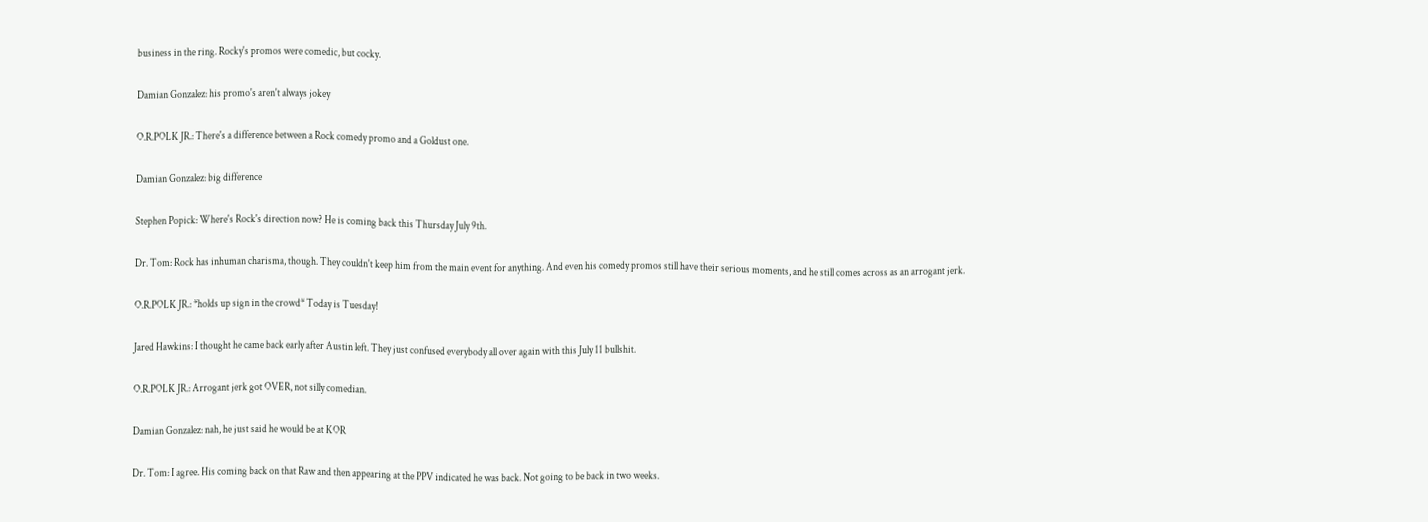business in the ring. Rocky's promos were comedic, but cocky.


Damian Gonzalez: his promo's aren't always jokey


O.R.POLK JR.: There's a difference between a Rock comedy promo and a Goldust one.


Damian Gonzalez: big difference


Stephen Popick: Where's Rock's direction now? He is coming back this Thursday July 9th.


Dr. Tom: Rock has inhuman charisma, though. They couldn't keep him from the main event for anything. And even his comedy promos still have their serious moments, and he still comes across as an arrogant jerk.


O.R.POLK JR.: *holds up sign in the crowd* Today is Tuesday!


Jared Hawkins: I thought he came back early after Austin left. They just confused everybody all over again with this July 11 bullshit.


O.R.POLK JR.: Arrogant jerk got OVER, not silly comedian.


Damian Gonzalez: nah, he just said he would be at KOR


Dr. Tom: I agree. His coming back on that Raw and then appearing at the PPV indicated he was back. Not going to be back in two weeks.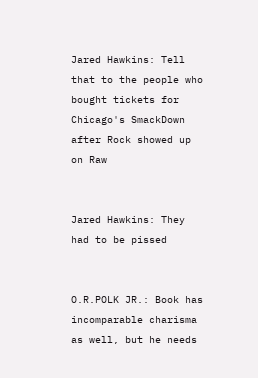Jared Hawkins: Tell that to the people who bought tickets for Chicago's SmackDown after Rock showed up on Raw


Jared Hawkins: They had to be pissed


O.R.POLK JR.: Book has incomparable charisma as well, but he needs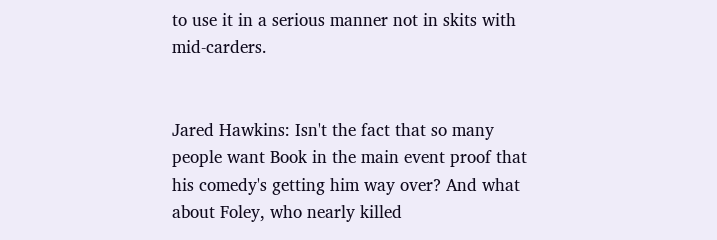to use it in a serious manner not in skits with mid-carders.


Jared Hawkins: Isn't the fact that so many people want Book in the main event proof that his comedy's getting him way over? And what about Foley, who nearly killed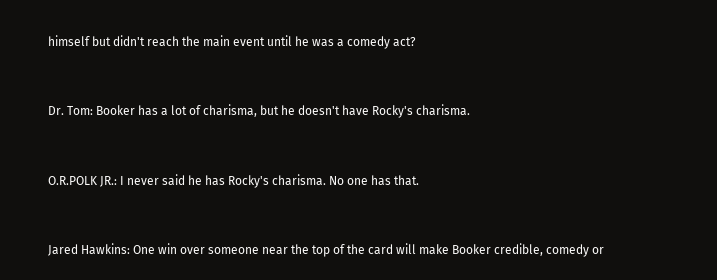himself but didn't reach the main event until he was a comedy act?


Dr. Tom: Booker has a lot of charisma, but he doesn't have Rocky's charisma.


O.R.POLK JR.: I never said he has Rocky's charisma. No one has that.


Jared Hawkins: One win over someone near the top of the card will make Booker credible, comedy or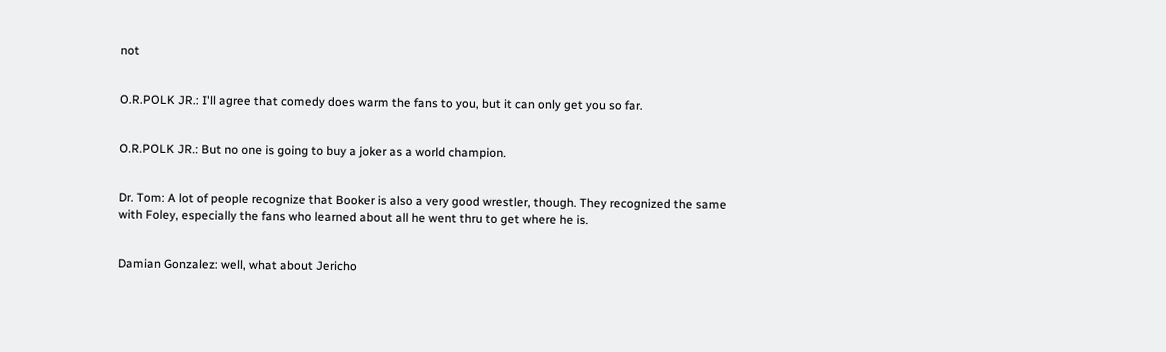not


O.R.POLK JR.: I'll agree that comedy does warm the fans to you, but it can only get you so far.


O.R.POLK JR.: But no one is going to buy a joker as a world champion.


Dr. Tom: A lot of people recognize that Booker is also a very good wrestler, though. They recognized the same with Foley, especially the fans who learned about all he went thru to get where he is.


Damian Gonzalez: well, what about Jericho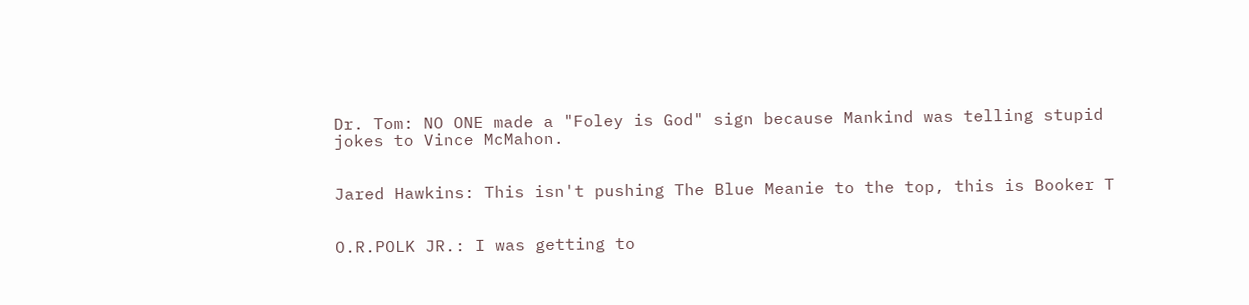Dr. Tom: NO ONE made a "Foley is God" sign because Mankind was telling stupid jokes to Vince McMahon.


Jared Hawkins: This isn't pushing The Blue Meanie to the top, this is Booker T


O.R.POLK JR.: I was getting to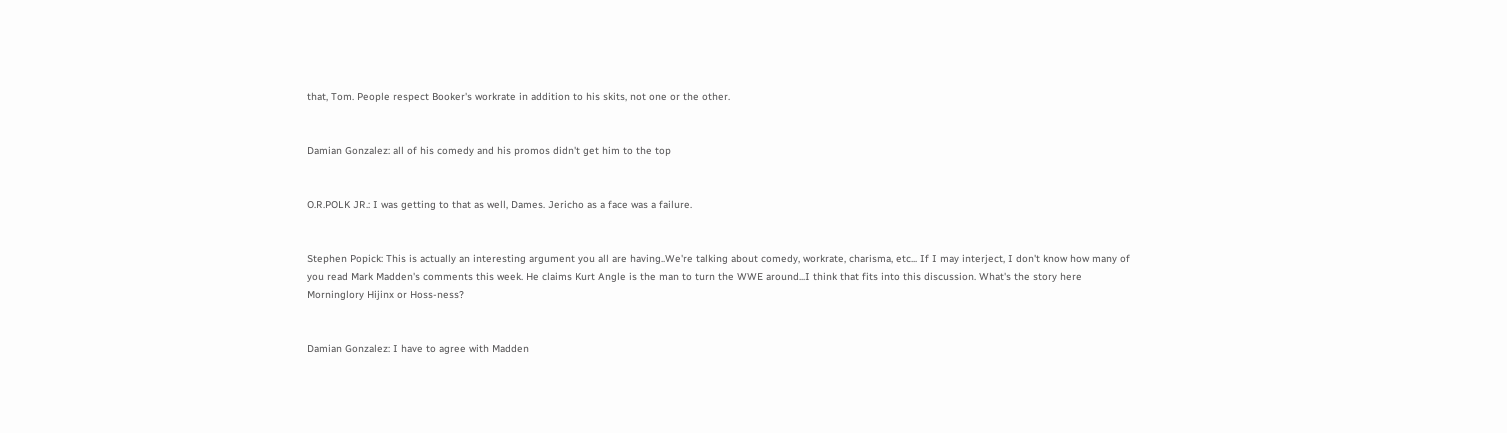that, Tom. People respect Booker's workrate in addition to his skits, not one or the other.


Damian Gonzalez: all of his comedy and his promos didn't get him to the top


O.R.POLK JR.: I was getting to that as well, Dames. Jericho as a face was a failure.


Stephen Popick: This is actually an interesting argument you all are having..We're talking about comedy, workrate, charisma, etc... If I may interject, I don't know how many of you read Mark Madden's comments this week. He claims Kurt Angle is the man to turn the WWE around...I think that fits into this discussion. What's the story here Morninglory Hijinx or Hoss-ness?


Damian Gonzalez: I have to agree with Madden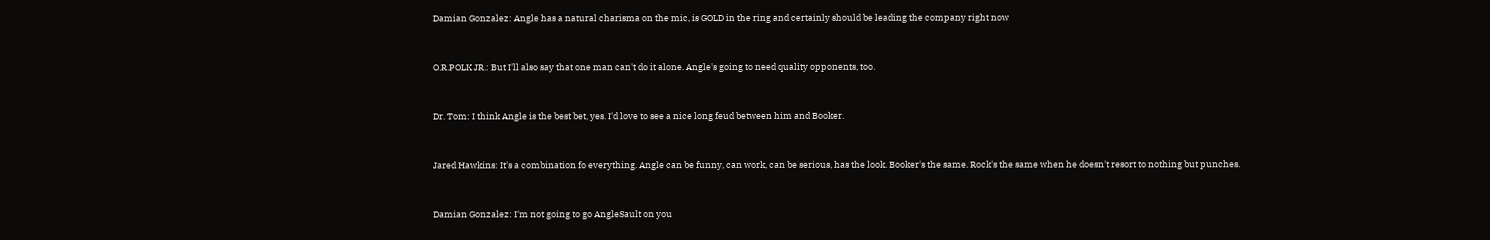Damian Gonzalez: Angle has a natural charisma on the mic, is GOLD in the ring and certainly should be leading the company right now


O.R.POLK JR.: But I'll also say that one man can't do it alone. Angle's going to need quality opponents, too.


Dr. Tom: I think Angle is the best bet, yes. I'd love to see a nice long feud between him and Booker.


Jared Hawkins: It's a combination fo everything. Angle can be funny, can work, can be serious, has the look. Booker's the same. Rock's the same when he doesn't resort to nothing but punches.


Damian Gonzalez: I'm not going to go AngleSault on you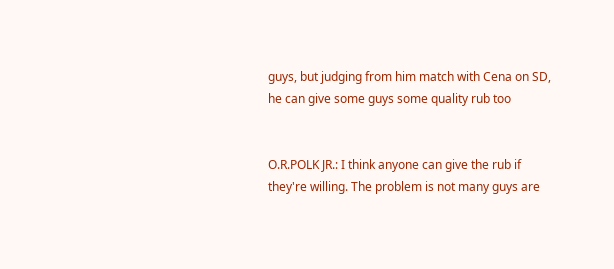guys, but judging from him match with Cena on SD, he can give some guys some quality rub too


O.R.POLK JR.: I think anyone can give the rub if they're willing. The problem is not many guys are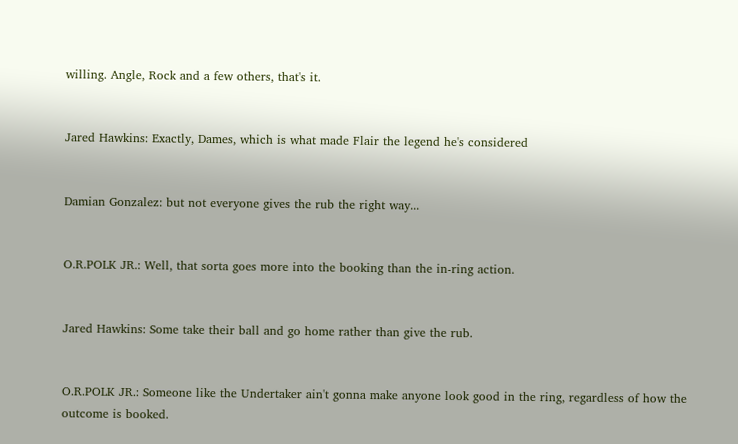willing. Angle, Rock and a few others, that's it.


Jared Hawkins: Exactly, Dames, which is what made Flair the legend he's considered


Damian Gonzalez: but not everyone gives the rub the right way...


O.R.POLK JR.: Well, that sorta goes more into the booking than the in-ring action.


Jared Hawkins: Some take their ball and go home rather than give the rub.


O.R.POLK JR.: Someone like the Undertaker ain't gonna make anyone look good in the ring, regardless of how the outcome is booked.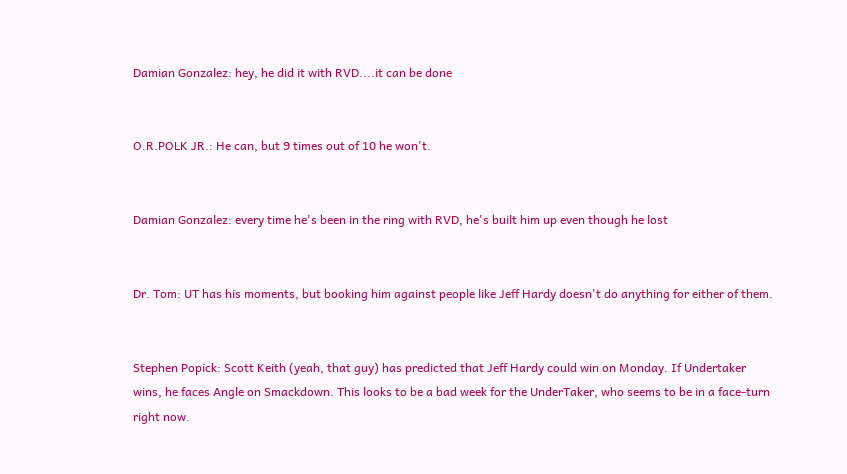Damian Gonzalez: hey, he did it with RVD....it can be done


O.R.POLK JR.: He can, but 9 times out of 10 he won't.


Damian Gonzalez: every time he's been in the ring with RVD, he's built him up even though he lost


Dr. Tom: UT has his moments, but booking him against people like Jeff Hardy doesn't do anything for either of them.


Stephen Popick: Scott Keith (yeah, that guy) has predicted that Jeff Hardy could win on Monday. If Undertaker wins, he faces Angle on Smackdown. This looks to be a bad week for the UnderTaker, who seems to be in a face-turn right now.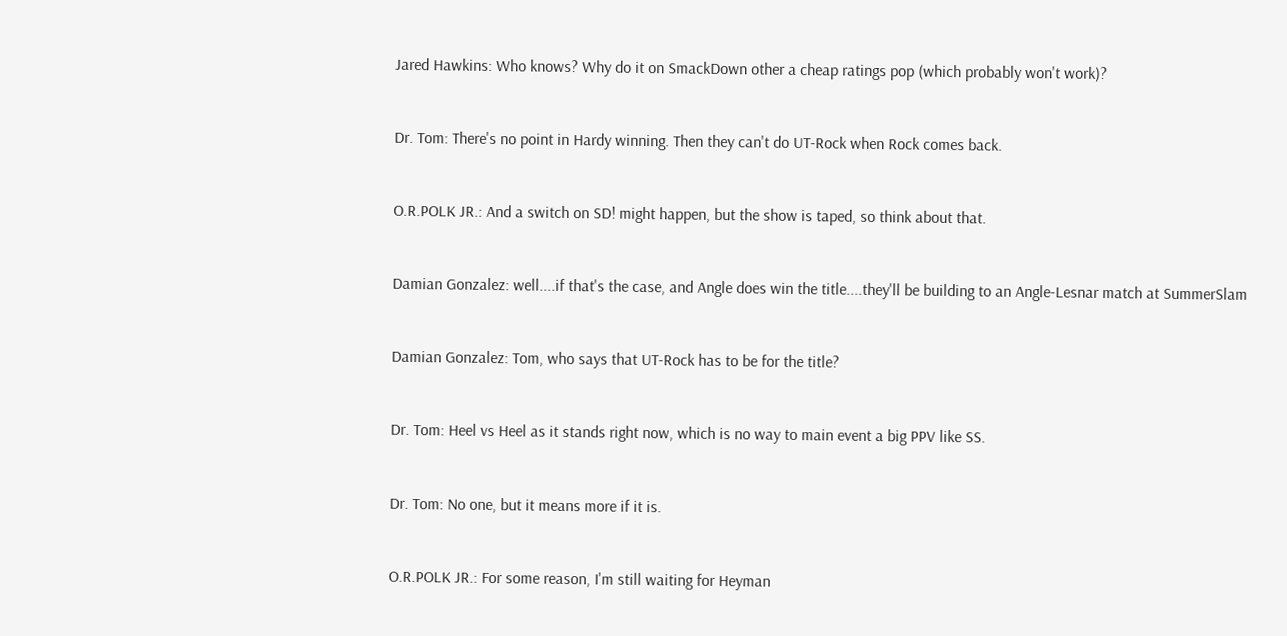Jared Hawkins: Who knows? Why do it on SmackDown other a cheap ratings pop (which probably won't work)?


Dr. Tom: There's no point in Hardy winning. Then they can't do UT-Rock when Rock comes back.


O.R.POLK JR.: And a switch on SD! might happen, but the show is taped, so think about that.


Damian Gonzalez: well....if that's the case, and Angle does win the title....they'll be building to an Angle-Lesnar match at SummerSlam


Damian Gonzalez: Tom, who says that UT-Rock has to be for the title?


Dr. Tom: Heel vs Heel as it stands right now, which is no way to main event a big PPV like SS.


Dr. Tom: No one, but it means more if it is.


O.R.POLK JR.: For some reason, I'm still waiting for Heyman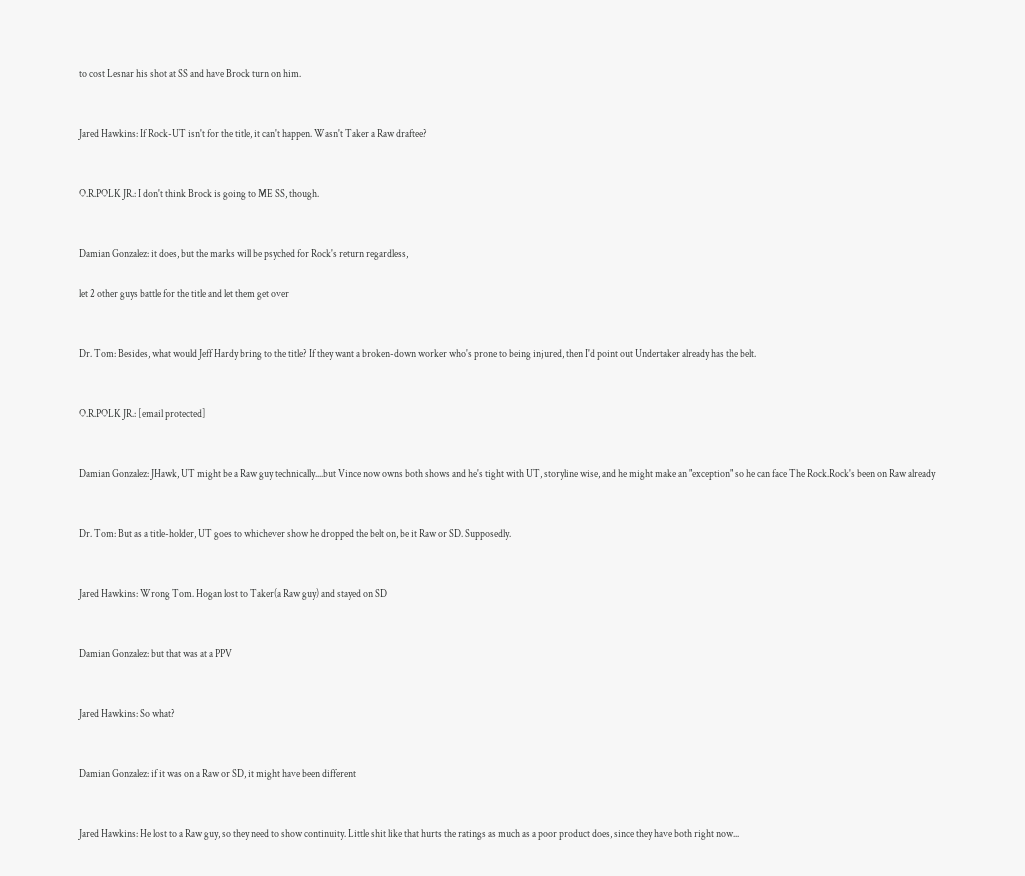to cost Lesnar his shot at SS and have Brock turn on him.


Jared Hawkins: If Rock-UT isn't for the title, it can't happen. Wasn't Taker a Raw draftee?


O.R.POLK JR.: I don't think Brock is going to ME SS, though.


Damian Gonzalez: it does, but the marks will be psyched for Rock's return regardless,

let 2 other guys battle for the title and let them get over


Dr. Tom: Besides, what would Jeff Hardy bring to the title? If they want a broken-down worker who's prone to being injured, then I'd point out Undertaker already has the belt.


O.R.POLK JR.: [email protected]


Damian Gonzalez: JHawk, UT might be a Raw guy technically....but Vince now owns both shows and he's tight with UT, storyline wise, and he might make an "exception" so he can face The Rock.Rock's been on Raw already


Dr. Tom: But as a title-holder, UT goes to whichever show he dropped the belt on, be it Raw or SD. Supposedly.


Jared Hawkins: Wrong Tom. Hogan lost to Taker(a Raw guy) and stayed on SD


Damian Gonzalez: but that was at a PPV


Jared Hawkins: So what?


Damian Gonzalez: if it was on a Raw or SD, it might have been different


Jared Hawkins: He lost to a Raw guy, so they need to show continuity. Little shit like that hurts the ratings as much as a poor product does, since they have both right now...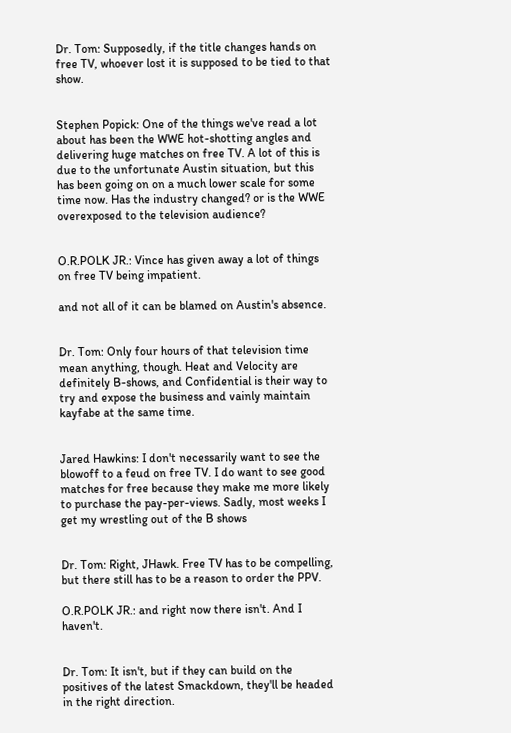Dr. Tom: Supposedly, if the title changes hands on free TV, whoever lost it is supposed to be tied to that show.


Stephen Popick: One of the things we've read a lot about has been the WWE hot-shotting angles and delivering huge matches on free TV. A lot of this is due to the unfortunate Austin situation, but this has been going on on a much lower scale for some time now. Has the industry changed? or is the WWE overexposed to the television audience?


O.R.POLK JR.: Vince has given away a lot of things on free TV being impatient.

and not all of it can be blamed on Austin's absence.


Dr. Tom: Only four hours of that television time mean anything, though. Heat and Velocity are definitely B-shows, and Confidential is their way to try and expose the business and vainly maintain kayfabe at the same time.


Jared Hawkins: I don't necessarily want to see the blowoff to a feud on free TV. I do want to see good matches for free because they make me more likely to purchase the pay-per-views. Sadly, most weeks I get my wrestling out of the B shows


Dr. Tom: Right, JHawk. Free TV has to be compelling, but there still has to be a reason to order the PPV.

O.R.POLK JR.: and right now there isn't. And I haven't.


Dr. Tom: It isn't, but if they can build on the positives of the latest Smackdown, they'll be headed in the right direction.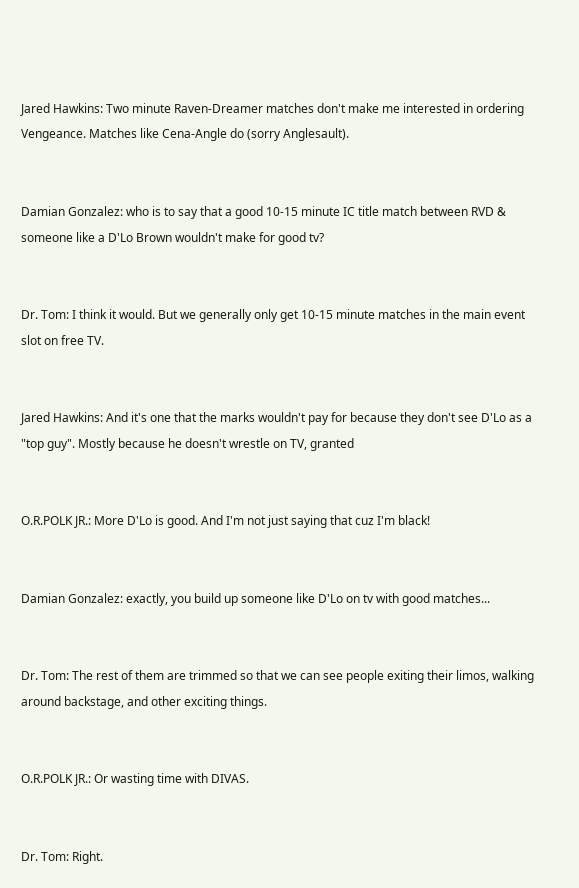Jared Hawkins: Two minute Raven-Dreamer matches don't make me interested in ordering Vengeance. Matches like Cena-Angle do (sorry Anglesault).


Damian Gonzalez: who is to say that a good 10-15 minute IC title match between RVD & someone like a D'Lo Brown wouldn't make for good tv?


Dr. Tom: I think it would. But we generally only get 10-15 minute matches in the main event slot on free TV.


Jared Hawkins: And it's one that the marks wouldn't pay for because they don't see D'Lo as a "top guy". Mostly because he doesn't wrestle on TV, granted


O.R.POLK JR.: More D'Lo is good. And I'm not just saying that cuz I'm black!


Damian Gonzalez: exactly, you build up someone like D'Lo on tv with good matches...


Dr. Tom: The rest of them are trimmed so that we can see people exiting their limos, walking around backstage, and other exciting things.


O.R.POLK JR.: Or wasting time with DIVAS.


Dr. Tom: Right.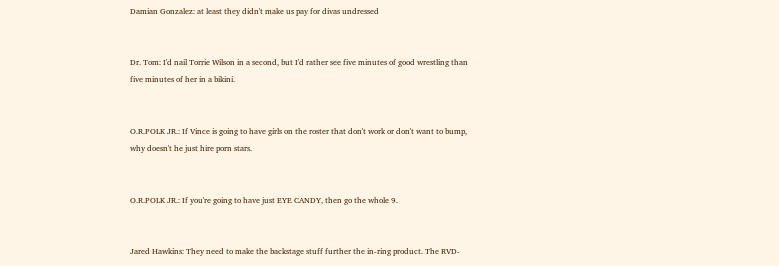Damian Gonzalez: at least they didn't make us pay for divas undressed


Dr. Tom: I'd nail Torrie Wilson in a second, but I'd rather see five minutes of good wrestling than five minutes of her in a bikini.


O.R.POLK JR.: If Vince is going to have girls on the roster that don't work or don't want to bump, why doesn't he just hire porn stars.


O.R.POLK JR.: If you're going to have just EYE CANDY, then go the whole 9.


Jared Hawkins: They need to make the backstage stuff further the in-ring product. The RVD-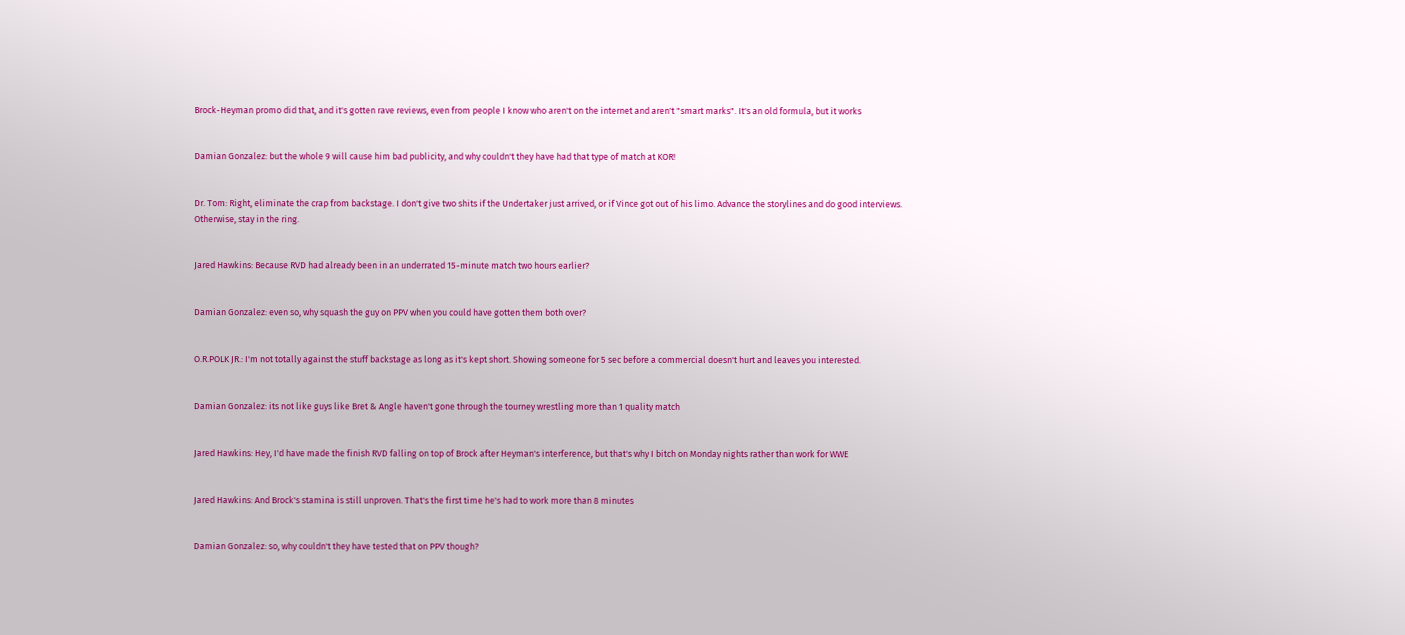Brock-Heyman promo did that, and it's gotten rave reviews, even from people I know who aren't on the internet and aren't "smart marks". It's an old formula, but it works


Damian Gonzalez: but the whole 9 will cause him bad publicity, and why couldn't they have had that type of match at KOR!


Dr. Tom: Right, eliminate the crap from backstage. I don't give two shits if the Undertaker just arrived, or if Vince got out of his limo. Advance the storylines and do good interviews. Otherwise, stay in the ring.


Jared Hawkins: Because RVD had already been in an underrated 15-minute match two hours earlier?


Damian Gonzalez: even so, why squash the guy on PPV when you could have gotten them both over?


O.R.POLK JR.: I'm not totally against the stuff backstage as long as it's kept short. Showing someone for 5 sec before a commercial doesn't hurt and leaves you interested.


Damian Gonzalez: its not like guys like Bret & Angle haven't gone through the tourney wrestling more than 1 quality match


Jared Hawkins: Hey, I'd have made the finish RVD falling on top of Brock after Heyman's interference, but that's why I bitch on Monday nights rather than work for WWE


Jared Hawkins: And Brock's stamina is still unproven. That's the first time he's had to work more than 8 minutes


Damian Gonzalez: so, why couldn't they have tested that on PPV though?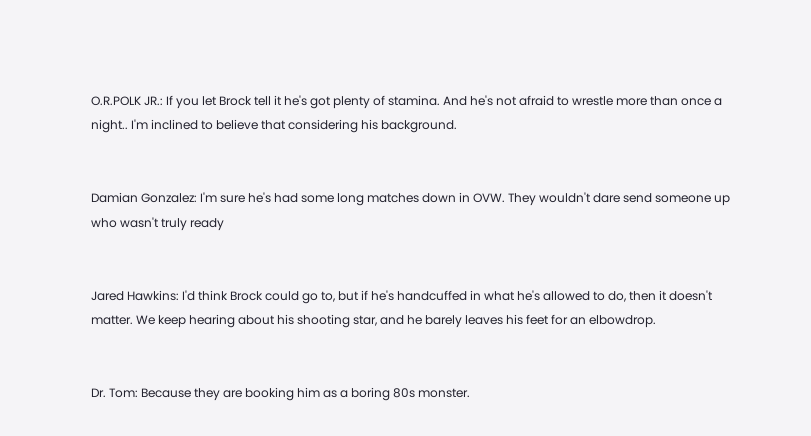O.R.POLK JR.: If you let Brock tell it he's got plenty of stamina. And he's not afraid to wrestle more than once a night.. I'm inclined to believe that considering his background.


Damian Gonzalez: I'm sure he's had some long matches down in OVW. They wouldn't dare send someone up who wasn't truly ready


Jared Hawkins: I'd think Brock could go to, but if he's handcuffed in what he's allowed to do, then it doesn't matter. We keep hearing about his shooting star, and he barely leaves his feet for an elbowdrop.


Dr. Tom: Because they are booking him as a boring 80s monster.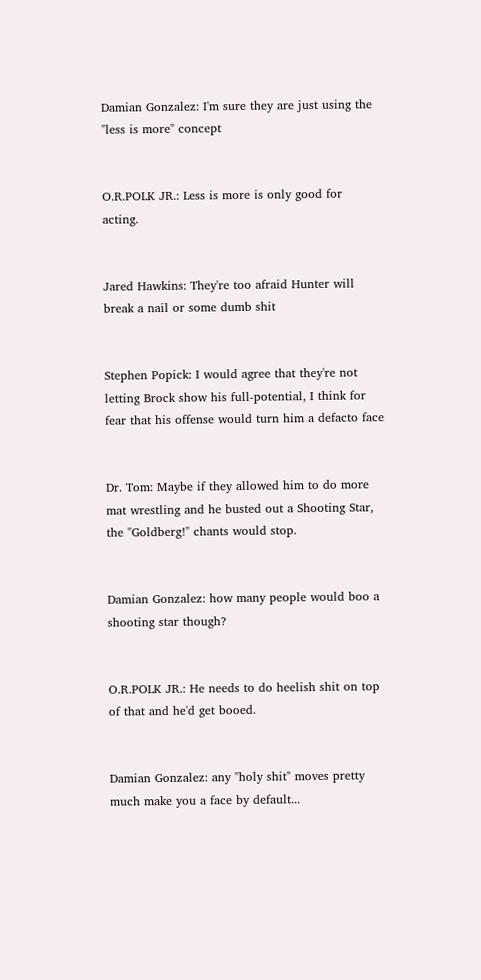Damian Gonzalez: I'm sure they are just using the "less is more" concept


O.R.POLK JR.: Less is more is only good for acting.


Jared Hawkins: They're too afraid Hunter will break a nail or some dumb shit


Stephen Popick: I would agree that they're not letting Brock show his full-potential, I think for fear that his offense would turn him a defacto face


Dr. Tom: Maybe if they allowed him to do more mat wrestling and he busted out a Shooting Star, the "Goldberg!" chants would stop.


Damian Gonzalez: how many people would boo a shooting star though?


O.R.POLK JR.: He needs to do heelish shit on top of that and he'd get booed.


Damian Gonzalez: any "holy shit" moves pretty much make you a face by default...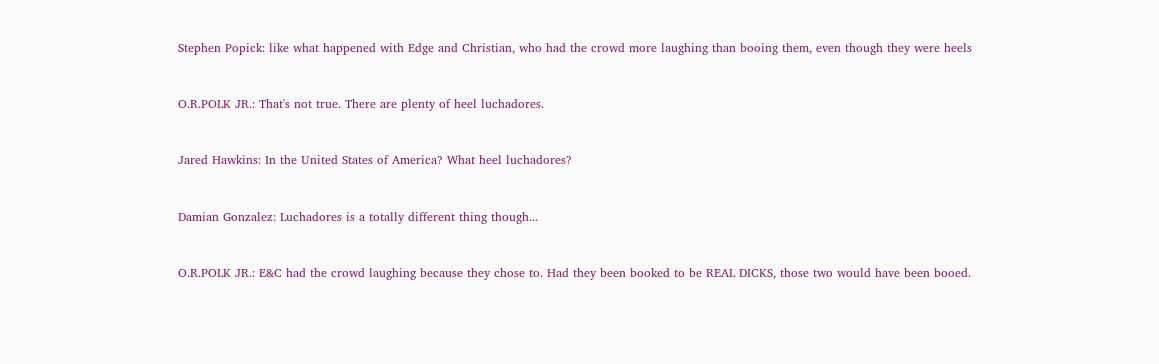Stephen Popick: like what happened with Edge and Christian, who had the crowd more laughing than booing them, even though they were heels


O.R.POLK JR.: That's not true. There are plenty of heel luchadores.


Jared Hawkins: In the United States of America? What heel luchadores?


Damian Gonzalez: Luchadores is a totally different thing though...


O.R.POLK JR.: E&C had the crowd laughing because they chose to. Had they been booked to be REAL DICKS, those two would have been booed.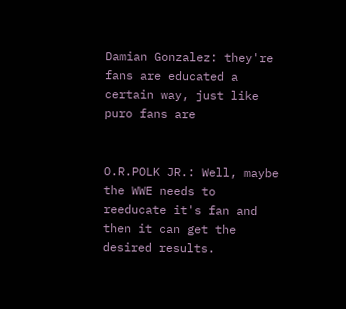Damian Gonzalez: they're fans are educated a certain way, just like puro fans are


O.R.POLK JR.: Well, maybe the WWE needs to reeducate it's fan and then it can get the desired results.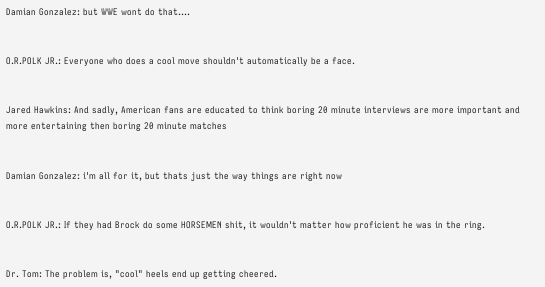Damian Gonzalez: but WWE wont do that....


O.R.POLK JR.: Everyone who does a cool move shouldn't automatically be a face.


Jared Hawkins: And sadly, American fans are educated to think boring 20 minute interviews are more important and more entertaining then boring 20 minute matches


Damian Gonzalez: i'm all for it, but thats just the way things are right now


O.R.POLK JR.: If they had Brock do some HORSEMEN shit, it wouldn't matter how proficient he was in the ring.


Dr. Tom: The problem is, "cool" heels end up getting cheered.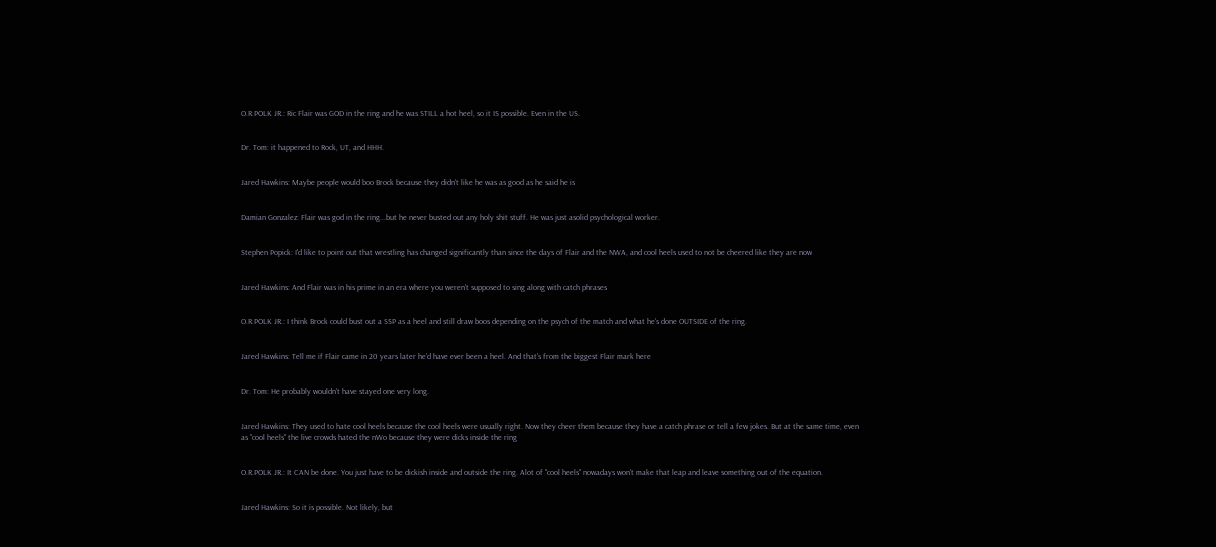O.R.POLK JR.: Ric Flair was GOD in the ring and he was STILL a hot heel, so it IS possible. Even in the US.


Dr. Tom: it happened to Rock, UT, and HHH.


Jared Hawkins: Maybe people would boo Brock because they didn't like he was as good as he said he is


Damian Gonzalez: Flair was god in the ring...but he never busted out any holy shit stuff. He was just asolid psychological worker.


Stephen Popick: I'd like to point out that wrestling has changed significantly than since the days of Flair and the NWA, and cool heels used to not be cheered like they are now


Jared Hawkins: And Flair was in his prime in an era where you weren't supposed to sing along with catch phrases


O.R.POLK JR.: I think Brock could bust out a SSP as a heel and still draw boos depending on the psych of the match and what he's done OUTSIDE of the ring.


Jared Hawkins: Tell me if Flair came in 20 years later he'd have ever been a heel. And that's from the biggest Flair mark here


Dr. Tom: He probably wouldn't have stayed one very long.


Jared Hawkins: They used to hate cool heels because the cool heels were usually right. Now they cheer them because they have a catch phrase or tell a few jokes. But at the same time, even as "cool heels" the live crowds hated the nWo because they were dicks inside the ring


O.R.POLK JR.: It CAN be done. You just have to be dickish inside and outside the ring. Alot of "cool heels" nowadays won't make that leap and leave something out of the equation.


Jared Hawkins: So it is possible. Not likely, but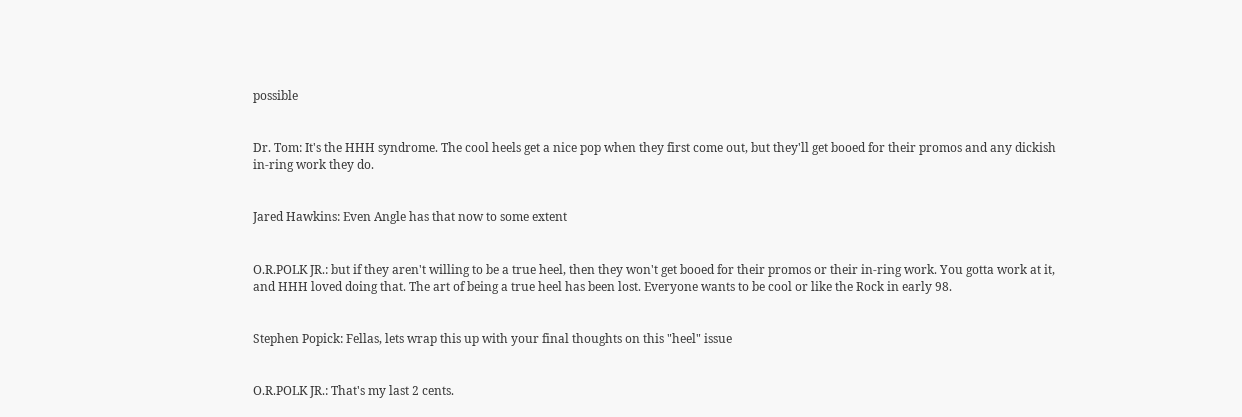possible


Dr. Tom: It's the HHH syndrome. The cool heels get a nice pop when they first come out, but they'll get booed for their promos and any dickish in-ring work they do.


Jared Hawkins: Even Angle has that now to some extent


O.R.POLK JR.: but if they aren't willing to be a true heel, then they won't get booed for their promos or their in-ring work. You gotta work at it, and HHH loved doing that. The art of being a true heel has been lost. Everyone wants to be cool or like the Rock in early 98.


Stephen Popick: Fellas, lets wrap this up with your final thoughts on this "heel" issue


O.R.POLK JR.: That's my last 2 cents.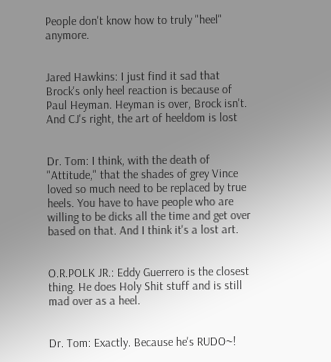People don't know how to truly "heel" anymore.


Jared Hawkins: I just find it sad that Brock's only heel reaction is because of Paul Heyman. Heyman is over, Brock isn't. And CJ's right, the art of heeldom is lost


Dr. Tom: I think, with the death of "Attitude," that the shades of grey Vince loved so much need to be replaced by true heels. You have to have people who are willing to be dicks all the time and get over based on that. And I think it's a lost art.


O.R.POLK JR.: Eddy Guerrero is the closest thing. He does Holy Shit stuff and is still mad over as a heel.


Dr. Tom: Exactly. Because he's RUDO~!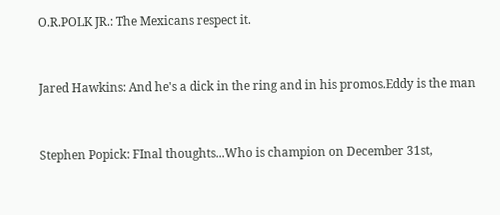O.R.POLK JR.: The Mexicans respect it.


Jared Hawkins: And he's a dick in the ring and in his promos.Eddy is the man


Stephen Popick: FInal thoughts...Who is champion on December 31st,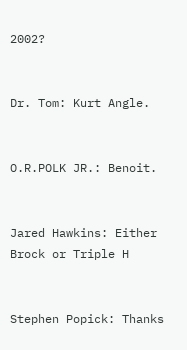2002?


Dr. Tom: Kurt Angle.


O.R.POLK JR.: Benoit.


Jared Hawkins: Either Brock or Triple H


Stephen Popick: Thanks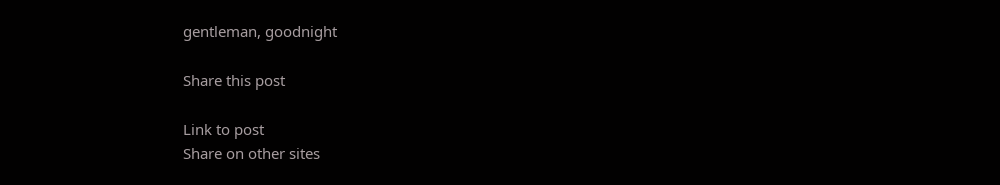gentleman, goodnight

Share this post

Link to post
Share on other sites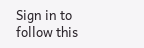Sign in to follow this